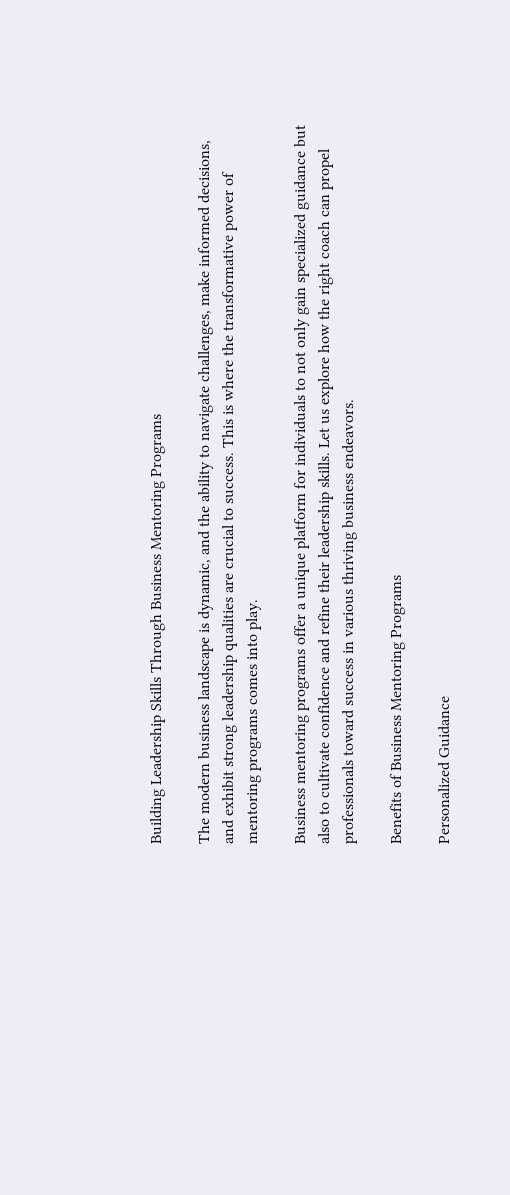Building Leadership Skills Through Business Mentoring Programs

The modern business landscape is dynamic, and the ability to navigate challenges, make informed decisions, and exhibit strong leadership qualities are crucial to success. This is where the transformative power of mentoring programs comes into play.

Business mentoring programs offer a unique platform for individuals to not only gain specialized guidance but also to cultivate confidence and refine their leadership skills. Let us explore how the right coach can propel professionals toward success in various thriving business endeavors.

Benefits of Business Mentoring Programs

Personalized Guidance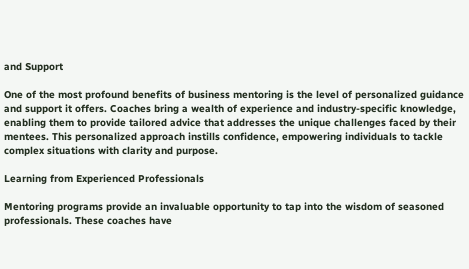and Support

One of the most profound benefits of business mentoring is the level of personalized guidance and support it offers. Coaches bring a wealth of experience and industry-specific knowledge, enabling them to provide tailored advice that addresses the unique challenges faced by their mentees. This personalized approach instills confidence, empowering individuals to tackle complex situations with clarity and purpose.

Learning from Experienced Professionals

Mentoring programs provide an invaluable opportunity to tap into the wisdom of seasoned professionals. These coaches have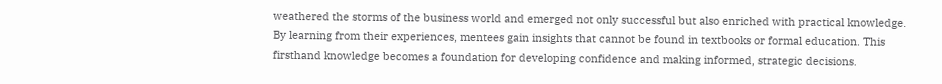weathered the storms of the business world and emerged not only successful but also enriched with practical knowledge. By learning from their experiences, mentees gain insights that cannot be found in textbooks or formal education. This firsthand knowledge becomes a foundation for developing confidence and making informed, strategic decisions.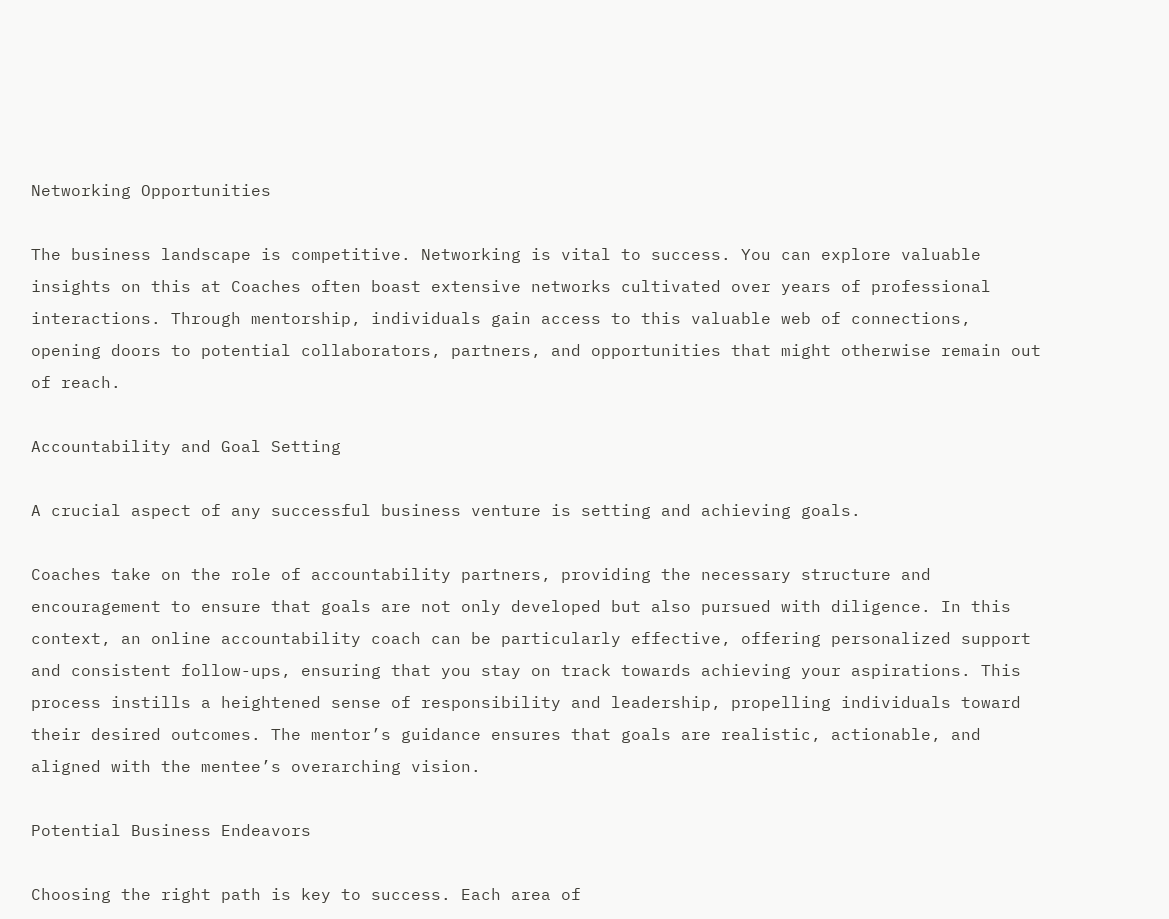Networking Opportunities

The business landscape is competitive. Networking is vital to success. You can explore valuable insights on this at Coaches often boast extensive networks cultivated over years of professional interactions. Through mentorship, individuals gain access to this valuable web of connections, opening doors to potential collaborators, partners, and opportunities that might otherwise remain out of reach.

Accountability and Goal Setting

A crucial aspect of any successful business venture is setting and achieving goals.

Coaches take on the role of accountability partners, providing the necessary structure and encouragement to ensure that goals are not only developed but also pursued with diligence. In this context, an online accountability coach can be particularly effective, offering personalized support and consistent follow-ups, ensuring that you stay on track towards achieving your aspirations. This process instills a heightened sense of responsibility and leadership, propelling individuals toward their desired outcomes. The mentor’s guidance ensures that goals are realistic, actionable, and aligned with the mentee’s overarching vision.

Potential Business Endeavors

Choosing the right path is key to success. Each area of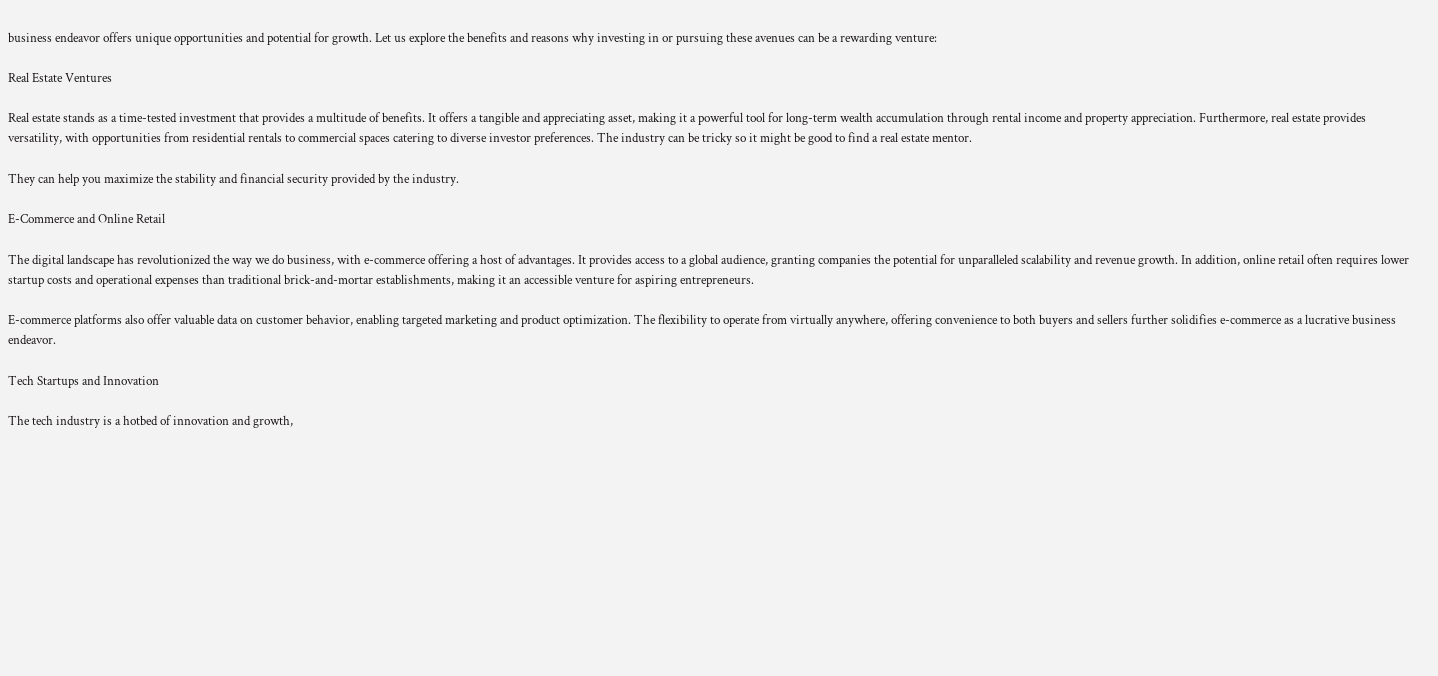business endeavor offers unique opportunities and potential for growth. Let us explore the benefits and reasons why investing in or pursuing these avenues can be a rewarding venture:

Real Estate Ventures

Real estate stands as a time-tested investment that provides a multitude of benefits. It offers a tangible and appreciating asset, making it a powerful tool for long-term wealth accumulation through rental income and property appreciation. Furthermore, real estate provides versatility, with opportunities from residential rentals to commercial spaces catering to diverse investor preferences. The industry can be tricky so it might be good to find a real estate mentor.

They can help you maximize the stability and financial security provided by the industry.

E-Commerce and Online Retail

The digital landscape has revolutionized the way we do business, with e-commerce offering a host of advantages. It provides access to a global audience, granting companies the potential for unparalleled scalability and revenue growth. In addition, online retail often requires lower startup costs and operational expenses than traditional brick-and-mortar establishments, making it an accessible venture for aspiring entrepreneurs.

E-commerce platforms also offer valuable data on customer behavior, enabling targeted marketing and product optimization. The flexibility to operate from virtually anywhere, offering convenience to both buyers and sellers further solidifies e-commerce as a lucrative business endeavor.

Tech Startups and Innovation

The tech industry is a hotbed of innovation and growth,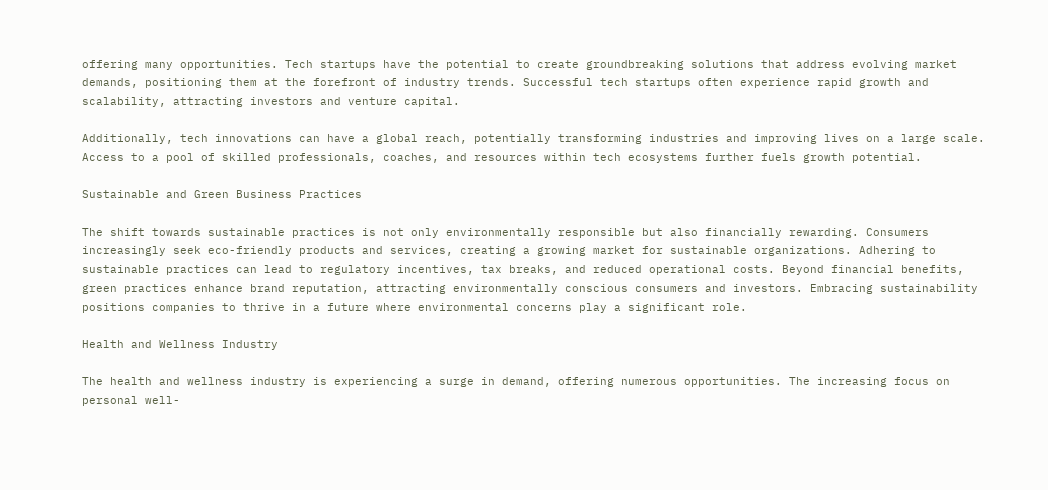offering many opportunities. Tech startups have the potential to create groundbreaking solutions that address evolving market demands, positioning them at the forefront of industry trends. Successful tech startups often experience rapid growth and scalability, attracting investors and venture capital.

Additionally, tech innovations can have a global reach, potentially transforming industries and improving lives on a large scale. Access to a pool of skilled professionals, coaches, and resources within tech ecosystems further fuels growth potential.

Sustainable and Green Business Practices

The shift towards sustainable practices is not only environmentally responsible but also financially rewarding. Consumers increasingly seek eco-friendly products and services, creating a growing market for sustainable organizations. Adhering to sustainable practices can lead to regulatory incentives, tax breaks, and reduced operational costs. Beyond financial benefits, green practices enhance brand reputation, attracting environmentally conscious consumers and investors. Embracing sustainability positions companies to thrive in a future where environmental concerns play a significant role.

Health and Wellness Industry

The health and wellness industry is experiencing a surge in demand, offering numerous opportunities. The increasing focus on personal well-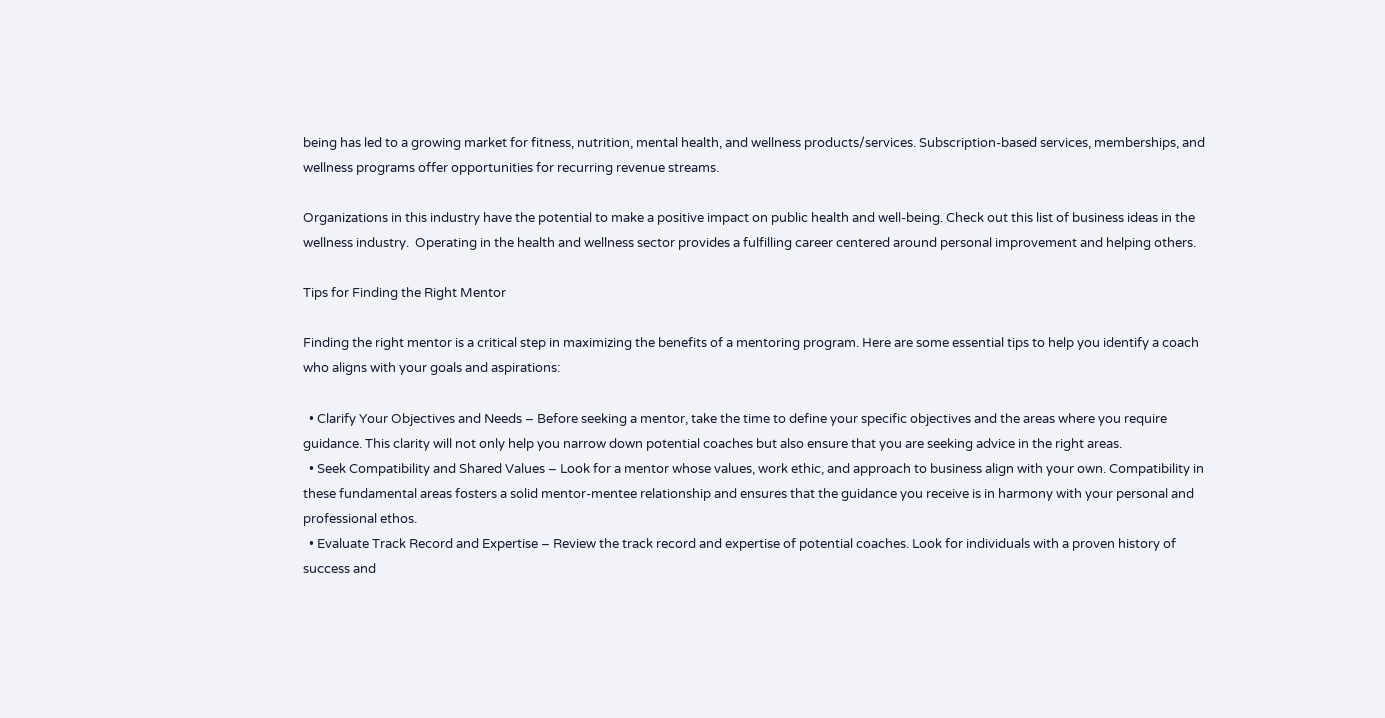being has led to a growing market for fitness, nutrition, mental health, and wellness products/services. Subscription-based services, memberships, and wellness programs offer opportunities for recurring revenue streams.

Organizations in this industry have the potential to make a positive impact on public health and well-being. Check out this list of business ideas in the wellness industry.  Operating in the health and wellness sector provides a fulfilling career centered around personal improvement and helping others.

Tips for Finding the Right Mentor

Finding the right mentor is a critical step in maximizing the benefits of a mentoring program. Here are some essential tips to help you identify a coach who aligns with your goals and aspirations:

  • Clarify Your Objectives and Needs – Before seeking a mentor, take the time to define your specific objectives and the areas where you require guidance. This clarity will not only help you narrow down potential coaches but also ensure that you are seeking advice in the right areas.
  • Seek Compatibility and Shared Values – Look for a mentor whose values, work ethic, and approach to business align with your own. Compatibility in these fundamental areas fosters a solid mentor-mentee relationship and ensures that the guidance you receive is in harmony with your personal and professional ethos.
  • Evaluate Track Record and Expertise – Review the track record and expertise of potential coaches. Look for individuals with a proven history of success and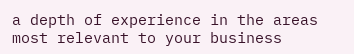a depth of experience in the areas most relevant to your business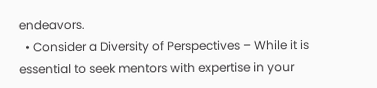endeavors.
  • Consider a Diversity of Perspectives – While it is essential to seek mentors with expertise in your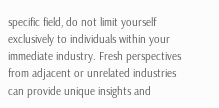specific field, do not limit yourself exclusively to individuals within your immediate industry. Fresh perspectives from adjacent or unrelated industries can provide unique insights and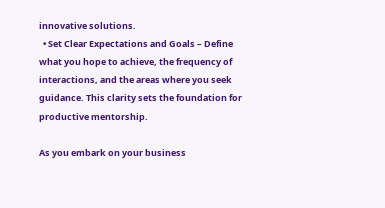innovative solutions.
  • Set Clear Expectations and Goals – Define what you hope to achieve, the frequency of interactions, and the areas where you seek guidance. This clarity sets the foundation for productive mentorship.

As you embark on your business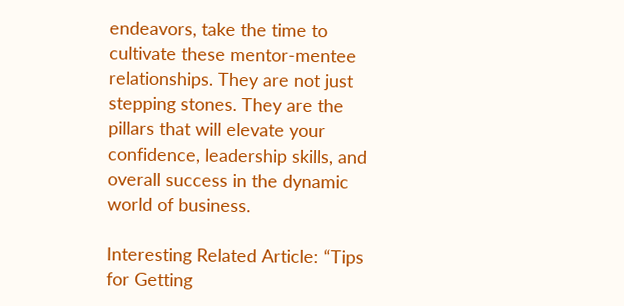endeavors, take the time to cultivate these mentor-mentee relationships. They are not just stepping stones. They are the pillars that will elevate your confidence, leadership skills, and overall success in the dynamic world of business.

Interesting Related Article: “Tips for Getting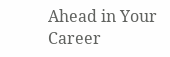Ahead in Your Career